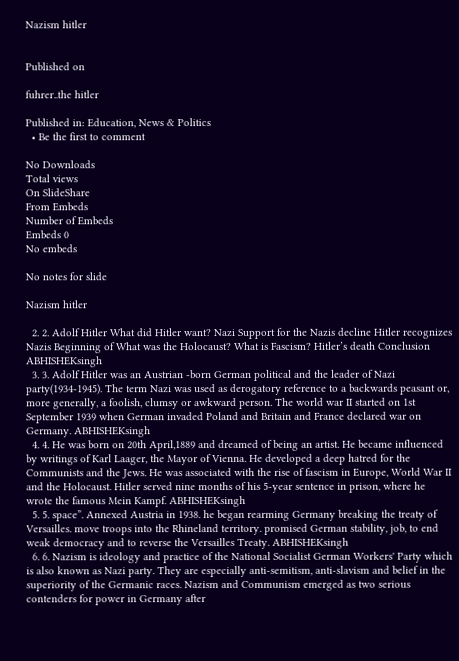Nazism hitler


Published on

fuhrer..the hitler

Published in: Education, News & Politics
  • Be the first to comment

No Downloads
Total views
On SlideShare
From Embeds
Number of Embeds
Embeds 0
No embeds

No notes for slide

Nazism hitler

  2. 2. Adolf Hitler What did Hitler want? Nazi Support for the Nazis decline Hitler recognizes Nazis Beginning of What was the Holocaust? What is Fascism? Hitler’s death Conclusion ABHISHEKsingh
  3. 3. Adolf Hitler was an Austrian -born German political and the leader of Nazi party(1934-1945). The term Nazi was used as derogatory reference to a backwards peasant or, more generally, a foolish, clumsy or awkward person. The world war II started on 1st September 1939 when German invaded Poland and Britain and France declared war on Germany. ABHISHEKsingh
  4. 4. He was born on 20th April,1889 and dreamed of being an artist. He became influenced by writings of Karl Laager, the Mayor of Vienna. He developed a deep hatred for the Communists and the Jews. He was associated with the rise of fascism in Europe, World War II and the Holocaust. Hitler served nine months of his 5-year sentence in prison, where he wrote the famous Mein Kampf. ABHISHEKsingh
  5. 5. space”. Annexed Austria in 1938. he began rearming Germany breaking the treaty of Versailles. move troops into the Rhineland territory. promised German stability, job, to end weak democracy and to reverse the Versailles Treaty. ABHISHEKsingh
  6. 6. Nazism is ideology and practice of the National Socialist German Workers' Party which is also known as Nazi party. They are especially anti-semitism, anti-slavism and belief in the superiority of the Germanic races. Nazism and Communism emerged as two serious contenders for power in Germany after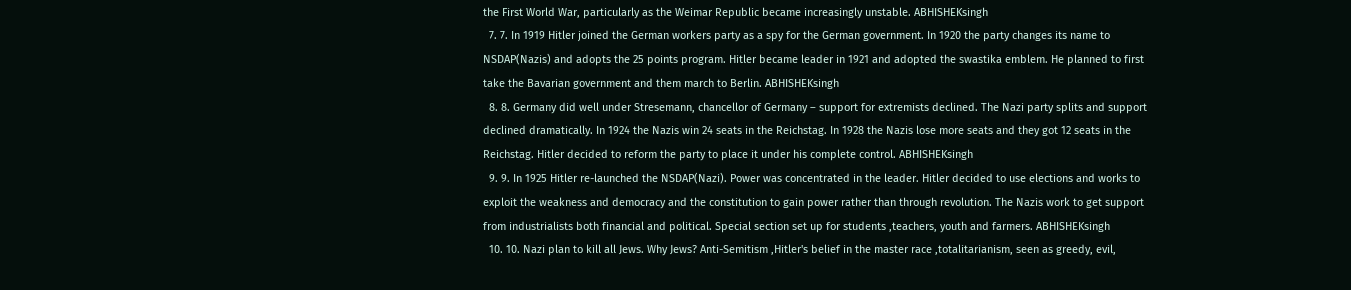the First World War, particularly as the Weimar Republic became increasingly unstable. ABHISHEKsingh
  7. 7. In 1919 Hitler joined the German workers party as a spy for the German government. In 1920 the party changes its name to NSDAP(Nazis) and adopts the 25 points program. Hitler became leader in 1921 and adopted the swastika emblem. He planned to first take the Bavarian government and them march to Berlin. ABHISHEKsingh
  8. 8. Germany did well under Stresemann, chancellor of Germany – support for extremists declined. The Nazi party splits and support declined dramatically. In 1924 the Nazis win 24 seats in the Reichstag. In 1928 the Nazis lose more seats and they got 12 seats in the Reichstag. Hitler decided to reform the party to place it under his complete control. ABHISHEKsingh
  9. 9. In 1925 Hitler re-launched the NSDAP(Nazi). Power was concentrated in the leader. Hitler decided to use elections and works to exploit the weakness and democracy and the constitution to gain power rather than through revolution. The Nazis work to get support from industrialists both financial and political. Special section set up for students ,teachers, youth and farmers. ABHISHEKsingh
  10. 10. Nazi plan to kill all Jews. Why Jews? Anti-Semitism ,Hitler's belief in the master race ,totalitarianism, seen as greedy, evil,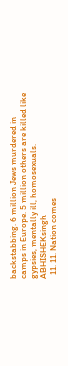backstabbing. 6 million Jews murdered in camps in Europe. 5 million others are killed like gypsies, mentally ill, homosexuals. ABHISHEKsingh
  11. 11. Nation comes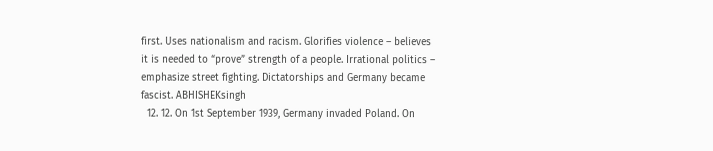first. Uses nationalism and racism. Glorifies violence – believes it is needed to “prove” strength of a people. Irrational politics – emphasize street fighting. Dictatorships and Germany became fascist. ABHISHEKsingh
  12. 12. On 1st September 1939, Germany invaded Poland. On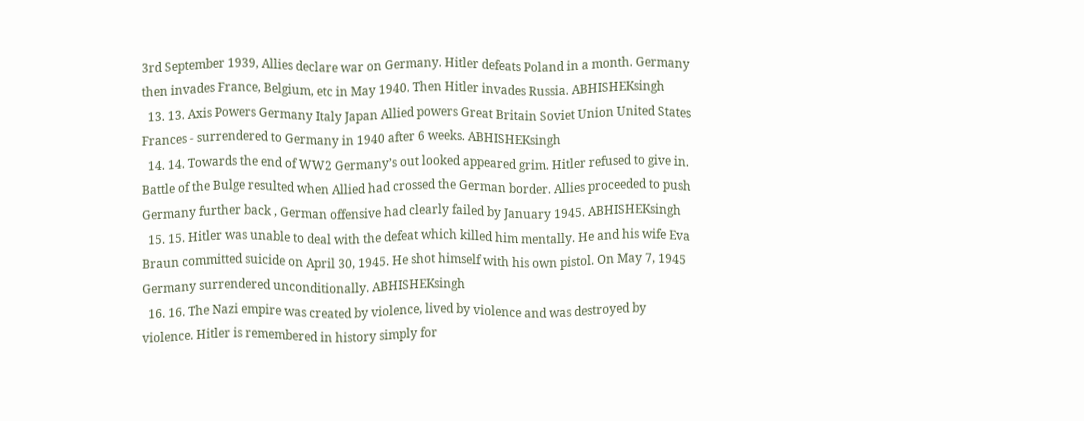3rd September 1939, Allies declare war on Germany. Hitler defeats Poland in a month. Germany then invades France, Belgium, etc in May 1940. Then Hitler invades Russia. ABHISHEKsingh
  13. 13. Axis Powers Germany Italy Japan Allied powers Great Britain Soviet Union United States Frances - surrendered to Germany in 1940 after 6 weeks. ABHISHEKsingh
  14. 14. Towards the end of WW2 Germany’s out looked appeared grim. Hitler refused to give in. Battle of the Bulge resulted when Allied had crossed the German border. Allies proceeded to push Germany further back , German offensive had clearly failed by January 1945. ABHISHEKsingh
  15. 15. Hitler was unable to deal with the defeat which killed him mentally. He and his wife Eva Braun committed suicide on April 30, 1945. He shot himself with his own pistol. On May 7, 1945 Germany surrendered unconditionally. ABHISHEKsingh
  16. 16. The Nazi empire was created by violence, lived by violence and was destroyed by violence. Hitler is remembered in history simply for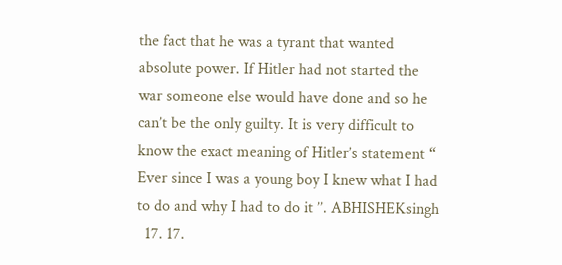the fact that he was a tyrant that wanted absolute power. If Hitler had not started the war someone else would have done and so he can’t be the only guilty. It is very difficult to know the exact meaning of Hitler’s statement “ Ever since I was a young boy I knew what I had to do and why I had to do it ’’. ABHISHEKsingh
  17. 17.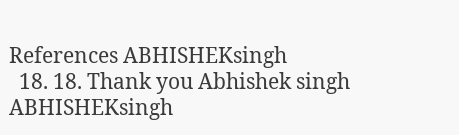References ABHISHEKsingh
  18. 18. Thank you Abhishek singh ABHISHEKsingh